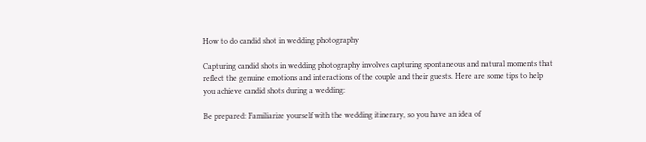How to do candid shot in wedding photography

Capturing candid shots in wedding photography involves capturing spontaneous and natural moments that reflect the genuine emotions and interactions of the couple and their guests. Here are some tips to help you achieve candid shots during a wedding:

Be prepared: Familiarize yourself with the wedding itinerary, so you have an idea of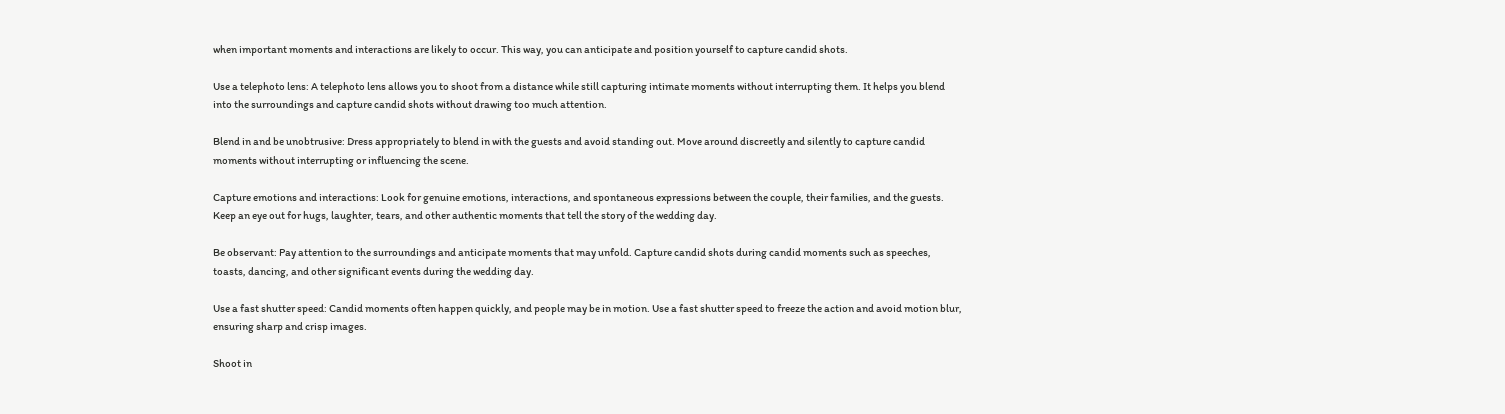when important moments and interactions are likely to occur. This way, you can anticipate and position yourself to capture candid shots.

Use a telephoto lens: A telephoto lens allows you to shoot from a distance while still capturing intimate moments without interrupting them. It helps you blend into the surroundings and capture candid shots without drawing too much attention.

Blend in and be unobtrusive: Dress appropriately to blend in with the guests and avoid standing out. Move around discreetly and silently to capture candid moments without interrupting or influencing the scene.

Capture emotions and interactions: Look for genuine emotions, interactions, and spontaneous expressions between the couple, their families, and the guests. Keep an eye out for hugs, laughter, tears, and other authentic moments that tell the story of the wedding day.

Be observant: Pay attention to the surroundings and anticipate moments that may unfold. Capture candid shots during candid moments such as speeches, toasts, dancing, and other significant events during the wedding day.

Use a fast shutter speed: Candid moments often happen quickly, and people may be in motion. Use a fast shutter speed to freeze the action and avoid motion blur, ensuring sharp and crisp images.

Shoot in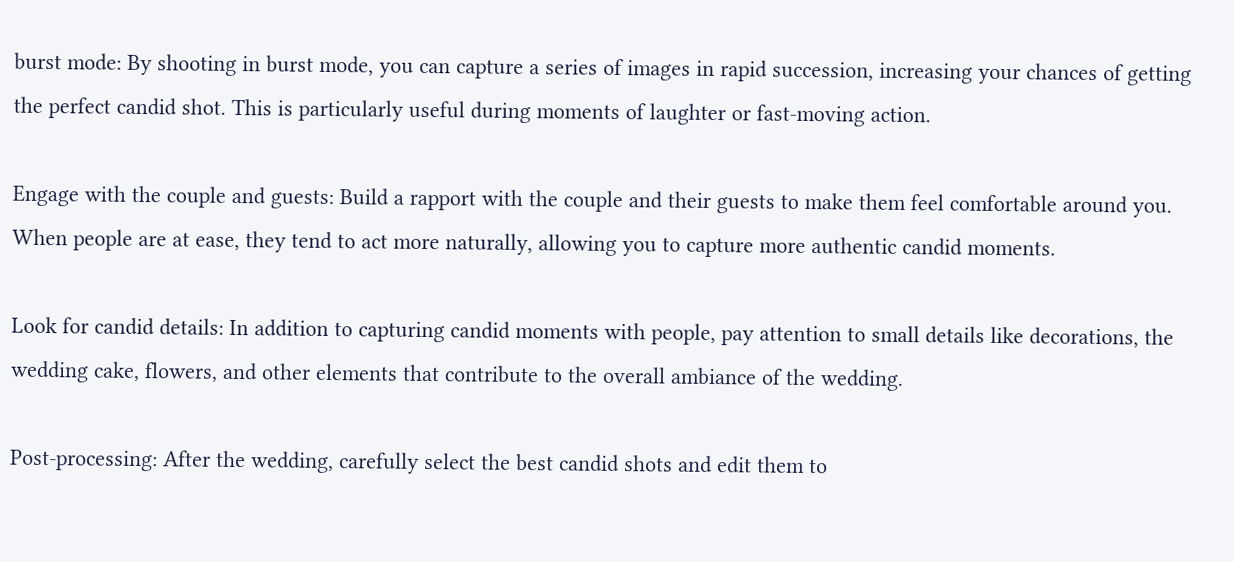burst mode: By shooting in burst mode, you can capture a series of images in rapid succession, increasing your chances of getting the perfect candid shot. This is particularly useful during moments of laughter or fast-moving action.

Engage with the couple and guests: Build a rapport with the couple and their guests to make them feel comfortable around you. When people are at ease, they tend to act more naturally, allowing you to capture more authentic candid moments.

Look for candid details: In addition to capturing candid moments with people, pay attention to small details like decorations, the wedding cake, flowers, and other elements that contribute to the overall ambiance of the wedding.

Post-processing: After the wedding, carefully select the best candid shots and edit them to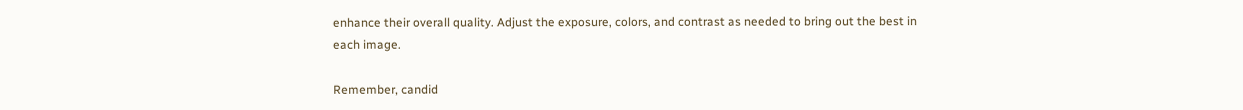enhance their overall quality. Adjust the exposure, colors, and contrast as needed to bring out the best in each image.

Remember, candid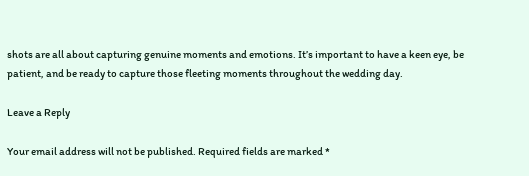shots are all about capturing genuine moments and emotions. It’s important to have a keen eye, be patient, and be ready to capture those fleeting moments throughout the wedding day.

Leave a Reply

Your email address will not be published. Required fields are marked *